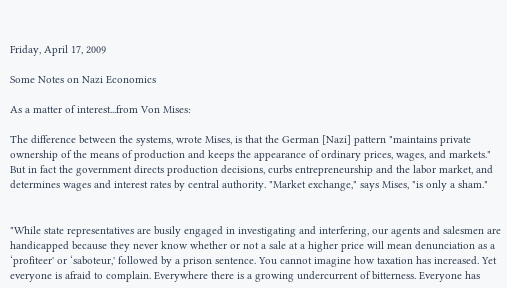Friday, April 17, 2009

Some Notes on Nazi Economics

As a matter of interest...from Von Mises:

The difference between the systems, wrote Mises, is that the German [Nazi] pattern "maintains private ownership of the means of production and keeps the appearance of ordinary prices, wages, and markets." But in fact the government directs production decisions, curbs entrepreneurship and the labor market, and determines wages and interest rates by central authority. "Market exchange," says Mises, "is only a sham."


"While state representatives are busily engaged in investigating and interfering, our agents and salesmen are handicapped because they never know whether or not a sale at a higher price will mean denunciation as a ‘profiteer' or ‘saboteur,' followed by a prison sentence. You cannot imagine how taxation has increased. Yet everyone is afraid to complain. Everywhere there is a growing undercurrent of bitterness. Everyone has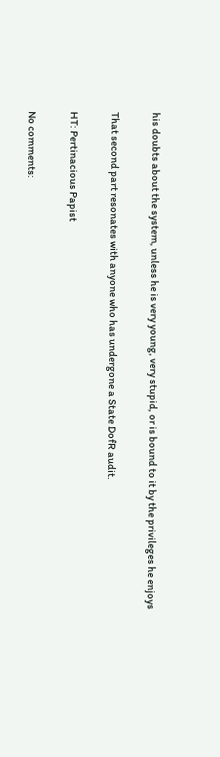his doubts about the system, unless he is very young, very stupid, or is bound to it by the privileges he enjoys

That second part resonates with anyone who has undergone a State DofR audit.

HT: Pertinacious Papist

No comments: